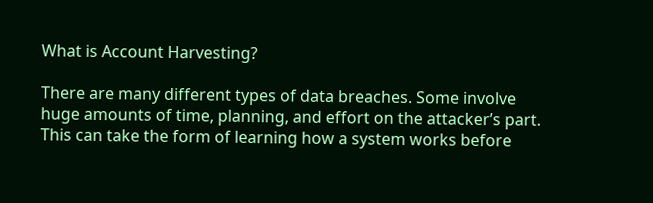What is Account Harvesting?

There are many different types of data breaches. Some involve huge amounts of time, planning, and effort on the attacker’s part. This can take the form of learning how a system works before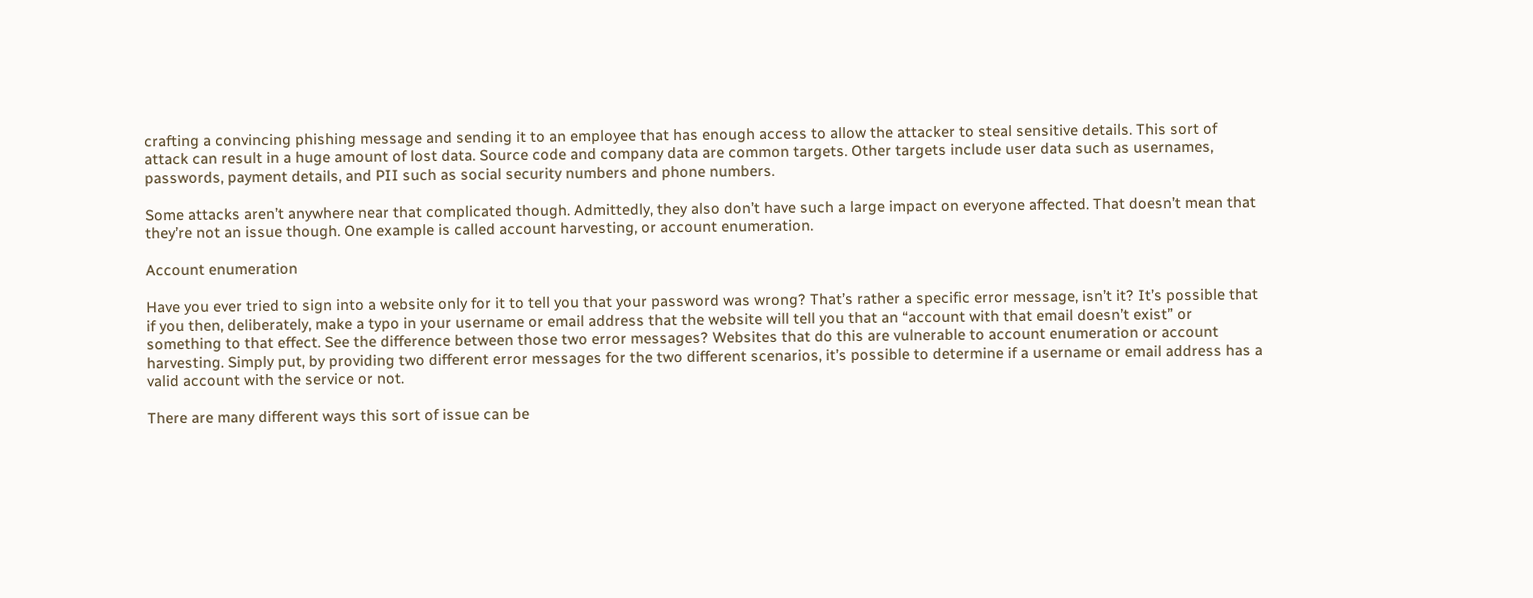crafting a convincing phishing message and sending it to an employee that has enough access to allow the attacker to steal sensitive details. This sort of attack can result in a huge amount of lost data. Source code and company data are common targets. Other targets include user data such as usernames, passwords, payment details, and PII such as social security numbers and phone numbers.

Some attacks aren’t anywhere near that complicated though. Admittedly, they also don’t have such a large impact on everyone affected. That doesn’t mean that they’re not an issue though. One example is called account harvesting, or account enumeration.

Account enumeration

Have you ever tried to sign into a website only for it to tell you that your password was wrong? That’s rather a specific error message, isn’t it? It’s possible that if you then, deliberately, make a typo in your username or email address that the website will tell you that an “account with that email doesn’t exist” or something to that effect. See the difference between those two error messages? Websites that do this are vulnerable to account enumeration or account harvesting. Simply put, by providing two different error messages for the two different scenarios, it’s possible to determine if a username or email address has a valid account with the service or not.

There are many different ways this sort of issue can be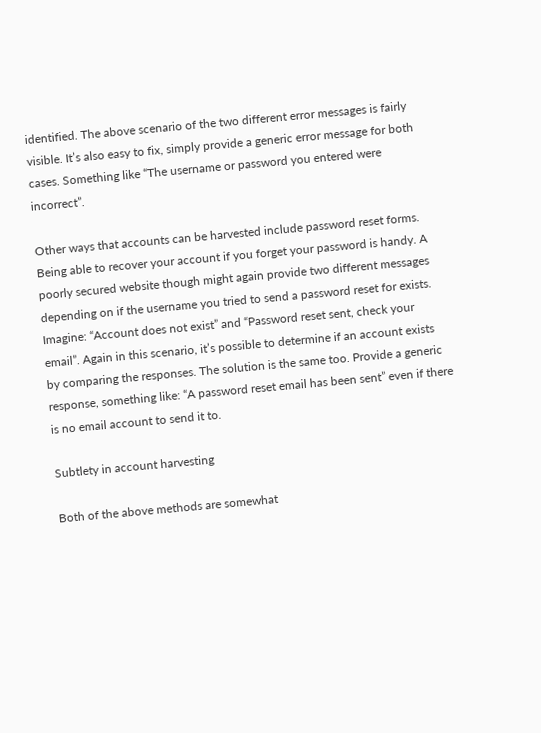identified. The above scenario of the two different error messages is fairly visible. It’s also easy to fix, simply provide a generic error message for both cases. Something like “The username or password you entered were incorrect”.

Other ways that accounts can be harvested include password reset forms. Being able to recover your account if you forget your password is handy. A poorly secured website though might again provide two different messages depending on if the username you tried to send a password reset for exists. Imagine: “Account does not exist” and “Password reset sent, check your email”. Again in this scenario, it’s possible to determine if an account exists by comparing the responses. The solution is the same too. Provide a generic response, something like: “A password reset email has been sent” even if there is no email account to send it to.

Subtlety in account harvesting

Both of the above methods are somewhat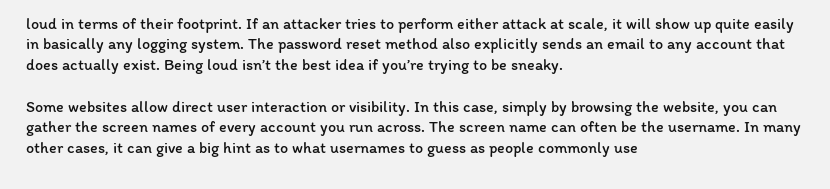loud in terms of their footprint. If an attacker tries to perform either attack at scale, it will show up quite easily in basically any logging system. The password reset method also explicitly sends an email to any account that does actually exist. Being loud isn’t the best idea if you’re trying to be sneaky.

Some websites allow direct user interaction or visibility. In this case, simply by browsing the website, you can gather the screen names of every account you run across. The screen name can often be the username. In many other cases, it can give a big hint as to what usernames to guess as people commonly use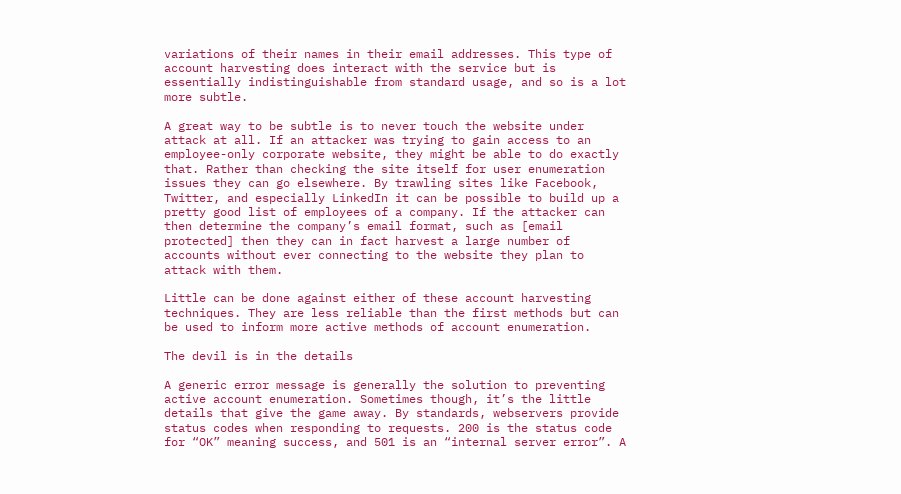variations of their names in their email addresses. This type of account harvesting does interact with the service but is essentially indistinguishable from standard usage, and so is a lot more subtle.

A great way to be subtle is to never touch the website under attack at all. If an attacker was trying to gain access to an employee-only corporate website, they might be able to do exactly that. Rather than checking the site itself for user enumeration issues they can go elsewhere. By trawling sites like Facebook, Twitter, and especially LinkedIn it can be possible to build up a pretty good list of employees of a company. If the attacker can then determine the company’s email format, such as [email protected] then they can in fact harvest a large number of accounts without ever connecting to the website they plan to attack with them.

Little can be done against either of these account harvesting techniques. They are less reliable than the first methods but can be used to inform more active methods of account enumeration.

The devil is in the details

A generic error message is generally the solution to preventing active account enumeration. Sometimes though, it’s the little details that give the game away. By standards, webservers provide status codes when responding to requests. 200 is the status code for “OK” meaning success, and 501 is an “internal server error”. A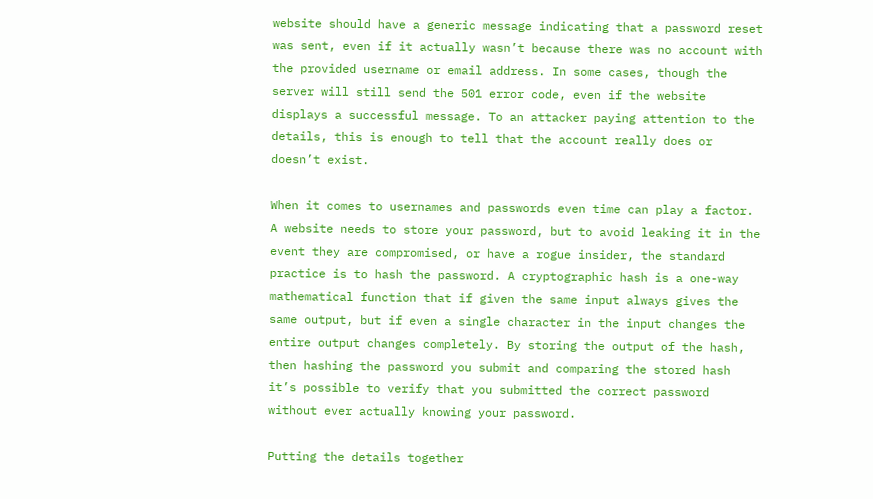website should have a generic message indicating that a password reset was sent, even if it actually wasn’t because there was no account with the provided username or email address. In some cases, though the server will still send the 501 error code, even if the website displays a successful message. To an attacker paying attention to the details, this is enough to tell that the account really does or doesn’t exist.

When it comes to usernames and passwords even time can play a factor. A website needs to store your password, but to avoid leaking it in the event they are compromised, or have a rogue insider, the standard practice is to hash the password. A cryptographic hash is a one-way mathematical function that if given the same input always gives the same output, but if even a single character in the input changes the entire output changes completely. By storing the output of the hash, then hashing the password you submit and comparing the stored hash it’s possible to verify that you submitted the correct password without ever actually knowing your password.

Putting the details together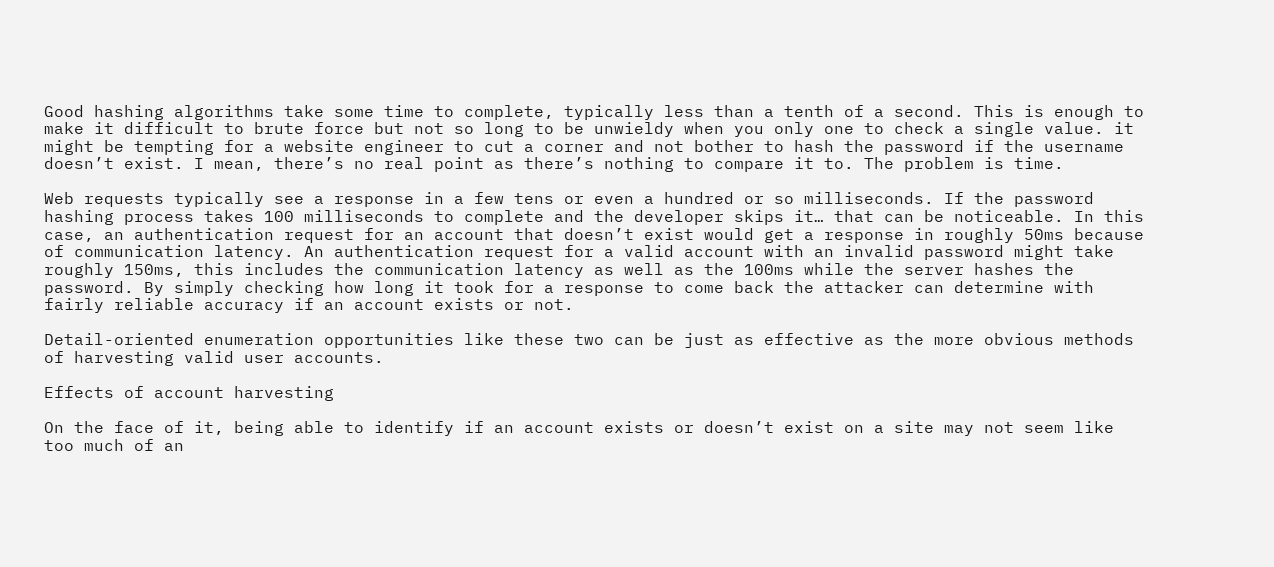Good hashing algorithms take some time to complete, typically less than a tenth of a second. This is enough to make it difficult to brute force but not so long to be unwieldy when you only one to check a single value. it might be tempting for a website engineer to cut a corner and not bother to hash the password if the username doesn’t exist. I mean, there’s no real point as there’s nothing to compare it to. The problem is time.

Web requests typically see a response in a few tens or even a hundred or so milliseconds. If the password hashing process takes 100 milliseconds to complete and the developer skips it… that can be noticeable. In this case, an authentication request for an account that doesn’t exist would get a response in roughly 50ms because of communication latency. An authentication request for a valid account with an invalid password might take roughly 150ms, this includes the communication latency as well as the 100ms while the server hashes the password. By simply checking how long it took for a response to come back the attacker can determine with fairly reliable accuracy if an account exists or not.

Detail-oriented enumeration opportunities like these two can be just as effective as the more obvious methods of harvesting valid user accounts.

Effects of account harvesting

On the face of it, being able to identify if an account exists or doesn’t exist on a site may not seem like too much of an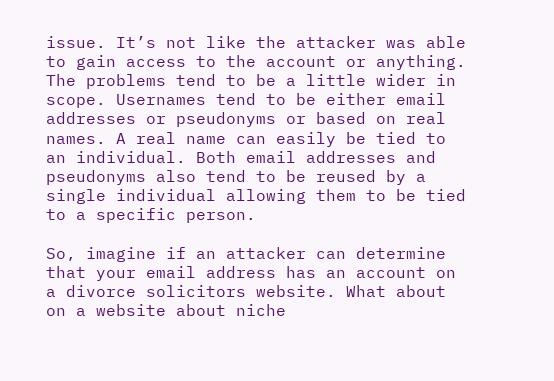issue. It’s not like the attacker was able to gain access to the account or anything. The problems tend to be a little wider in scope. Usernames tend to be either email addresses or pseudonyms or based on real names. A real name can easily be tied to an individual. Both email addresses and pseudonyms also tend to be reused by a single individual allowing them to be tied to a specific person.

So, imagine if an attacker can determine that your email address has an account on a divorce solicitors website. What about on a website about niche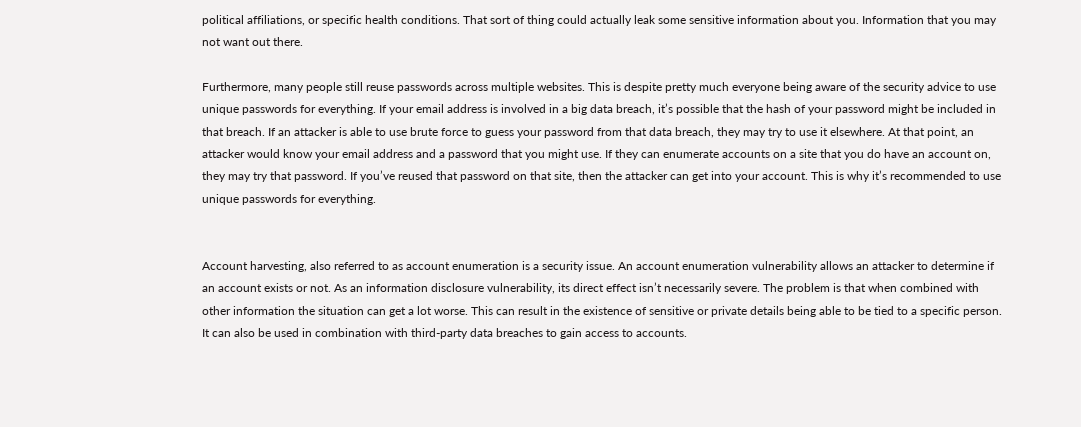political affiliations, or specific health conditions. That sort of thing could actually leak some sensitive information about you. Information that you may not want out there.

Furthermore, many people still reuse passwords across multiple websites. This is despite pretty much everyone being aware of the security advice to use unique passwords for everything. If your email address is involved in a big data breach, it’s possible that the hash of your password might be included in that breach. If an attacker is able to use brute force to guess your password from that data breach, they may try to use it elsewhere. At that point, an attacker would know your email address and a password that you might use. If they can enumerate accounts on a site that you do have an account on, they may try that password. If you’ve reused that password on that site, then the attacker can get into your account. This is why it’s recommended to use unique passwords for everything.


Account harvesting, also referred to as account enumeration is a security issue. An account enumeration vulnerability allows an attacker to determine if an account exists or not. As an information disclosure vulnerability, its direct effect isn’t necessarily severe. The problem is that when combined with other information the situation can get a lot worse. This can result in the existence of sensitive or private details being able to be tied to a specific person. It can also be used in combination with third-party data breaches to gain access to accounts.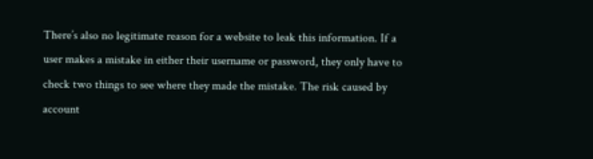There’s also no legitimate reason for a website to leak this information. If a user makes a mistake in either their username or password, they only have to check two things to see where they made the mistake. The risk caused by account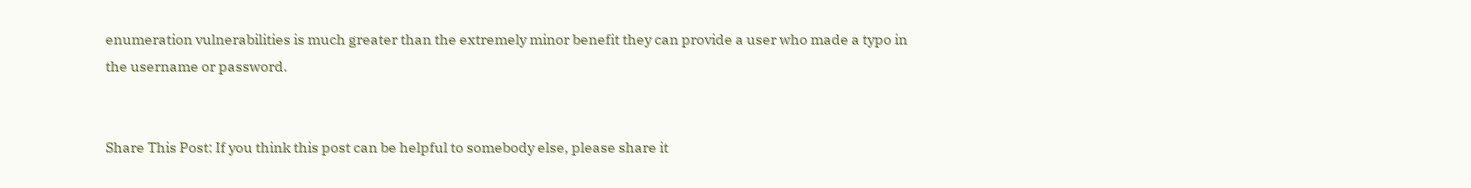enumeration vulnerabilities is much greater than the extremely minor benefit they can provide a user who made a typo in the username or password.


Share This Post: If you think this post can be helpful to somebody else, please share it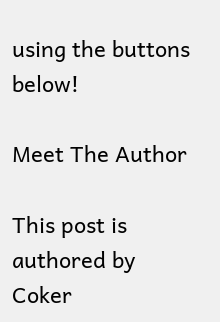using the buttons below!

Meet The Author

This post is authored by Coker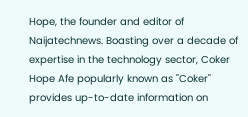Hope, the founder and editor of Naijatechnews. Boasting over a decade of expertise in the technology sector, Coker Hope Afe popularly known as "Coker" provides up-to-date information on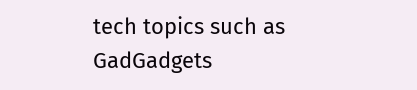tech topics such as GadGadgets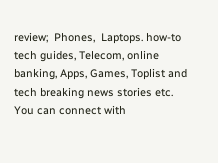review;  Phones,  Laptops. how-to tech guides, Telecom, online banking, Apps, Games, Toplist and tech breaking news stories etc. You can connect with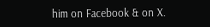him on Facebook & on X.